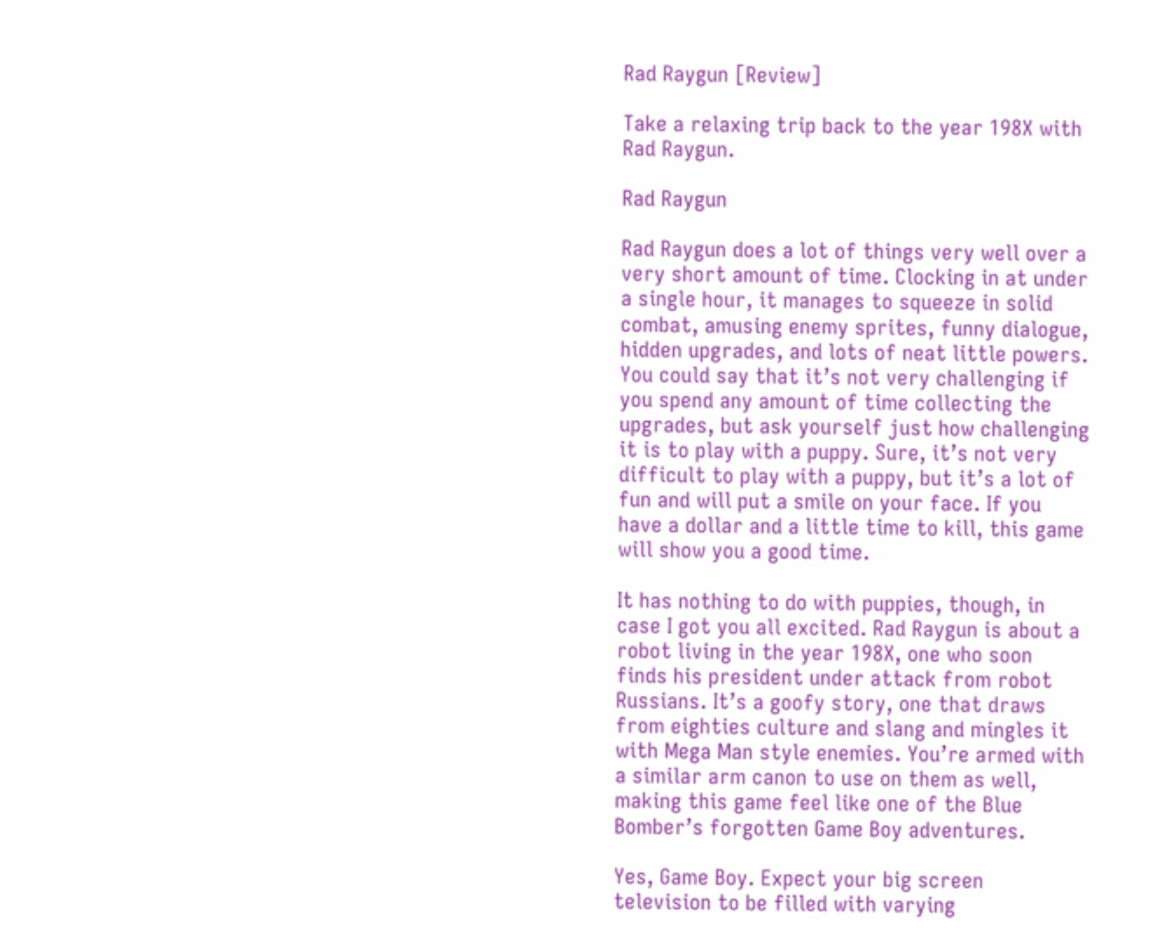Rad Raygun [Review]

Take a relaxing trip back to the year 198X with Rad Raygun.

Rad Raygun

Rad Raygun does a lot of things very well over a very short amount of time. Clocking in at under a single hour, it manages to squeeze in solid combat, amusing enemy sprites, funny dialogue, hidden upgrades, and lots of neat little powers. You could say that it’s not very challenging if you spend any amount of time collecting the upgrades, but ask yourself just how challenging it is to play with a puppy. Sure, it’s not very difficult to play with a puppy, but it’s a lot of fun and will put a smile on your face. If you have a dollar and a little time to kill, this game will show you a good time.

It has nothing to do with puppies, though, in case I got you all excited. Rad Raygun is about a robot living in the year 198X, one who soon finds his president under attack from robot Russians. It’s a goofy story, one that draws from eighties culture and slang and mingles it with Mega Man style enemies. You’re armed with a similar arm canon to use on them as well, making this game feel like one of the Blue Bomber’s forgotten Game Boy adventures.

Yes, Game Boy. Expect your big screen television to be filled with varying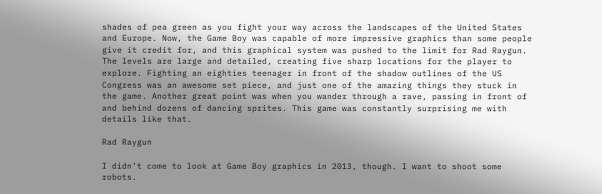shades of pea green as you fight your way across the landscapes of the United States and Europe. Now, the Game Boy was capable of more impressive graphics than some people give it credit for, and this graphical system was pushed to the limit for Rad Raygun. The levels are large and detailed, creating five sharp locations for the player to explore. Fighting an eighties teenager in front of the shadow outlines of the US Congress was an awesome set piece, and just one of the amazing things they stuck in the game. Another great point was when you wander through a rave, passing in front of and behind dozens of dancing sprites. This game was constantly surprising me with details like that.

Rad Raygun

I didn’t come to look at Game Boy graphics in 2013, though. I want to shoot some robots.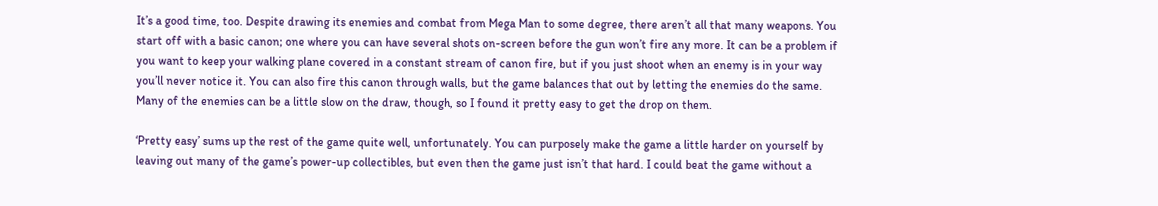It’s a good time, too. Despite drawing its enemies and combat from Mega Man to some degree, there aren’t all that many weapons. You start off with a basic canon; one where you can have several shots on-screen before the gun won’t fire any more. It can be a problem if you want to keep your walking plane covered in a constant stream of canon fire, but if you just shoot when an enemy is in your way you’ll never notice it. You can also fire this canon through walls, but the game balances that out by letting the enemies do the same. Many of the enemies can be a little slow on the draw, though, so I found it pretty easy to get the drop on them.

‘Pretty easy’ sums up the rest of the game quite well, unfortunately. You can purposely make the game a little harder on yourself by leaving out many of the game’s power-up collectibles, but even then the game just isn’t that hard. I could beat the game without a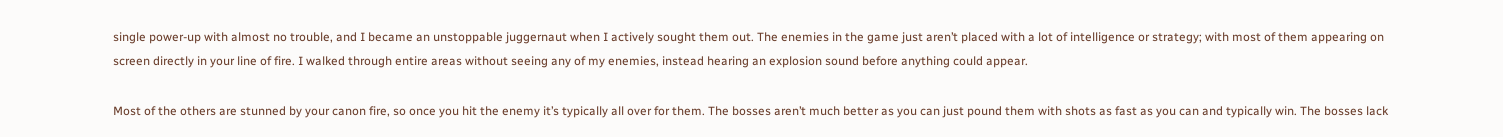single power-up with almost no trouble, and I became an unstoppable juggernaut when I actively sought them out. The enemies in the game just aren’t placed with a lot of intelligence or strategy; with most of them appearing on screen directly in your line of fire. I walked through entire areas without seeing any of my enemies, instead hearing an explosion sound before anything could appear.

Most of the others are stunned by your canon fire, so once you hit the enemy it’s typically all over for them. The bosses aren’t much better as you can just pound them with shots as fast as you can and typically win. The bosses lack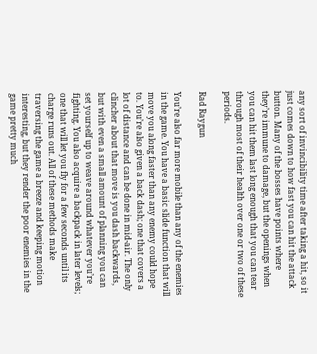any sort of invincibility time after taking a hit, so it just comes down to how fast you can hit the attack button. Many of the bosses have points where they’re immune to damage, but the openings when you can hit them last long enough that you can tear through most of their health over one or two of these periods.

Rad Raygun

You’re also far more mobile than any of the enemies in the game. You have a basic slide function that will move you along faster than any enemy could hope to. You’re also given a back dash; one that covers a lot of distance and can be done in mid-air. The only clincher about that move is you dash backwards, but with even a small amount of planning you can set yourself up to weave around whatever you’re fighting. You also acquire a backpack in later levels; one that will let you fly for a few seconds until its charge runs out. All of these methods make traversing the game a breeze and keeping motion interesting, but they render the poor enemies in the game pretty much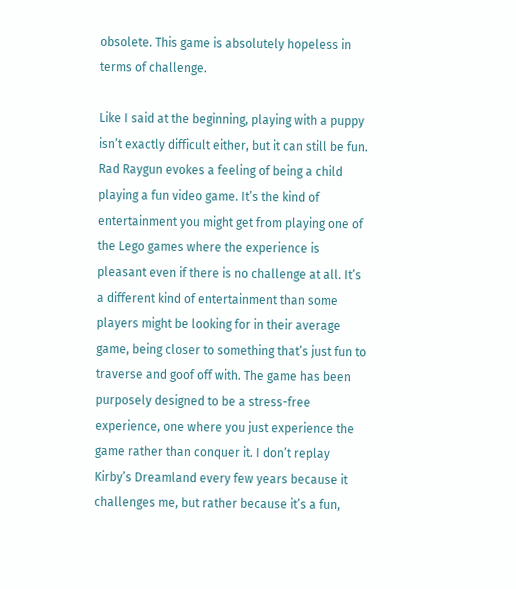obsolete. This game is absolutely hopeless in terms of challenge.

Like I said at the beginning, playing with a puppy isn’t exactly difficult either, but it can still be fun. Rad Raygun evokes a feeling of being a child playing a fun video game. It’s the kind of entertainment you might get from playing one of the Lego games where the experience is pleasant even if there is no challenge at all. It’s a different kind of entertainment than some players might be looking for in their average game, being closer to something that’s just fun to traverse and goof off with. The game has been purposely designed to be a stress-free experience, one where you just experience the game rather than conquer it. I don’t replay Kirby’s Dreamland every few years because it challenges me, but rather because it’s a fun,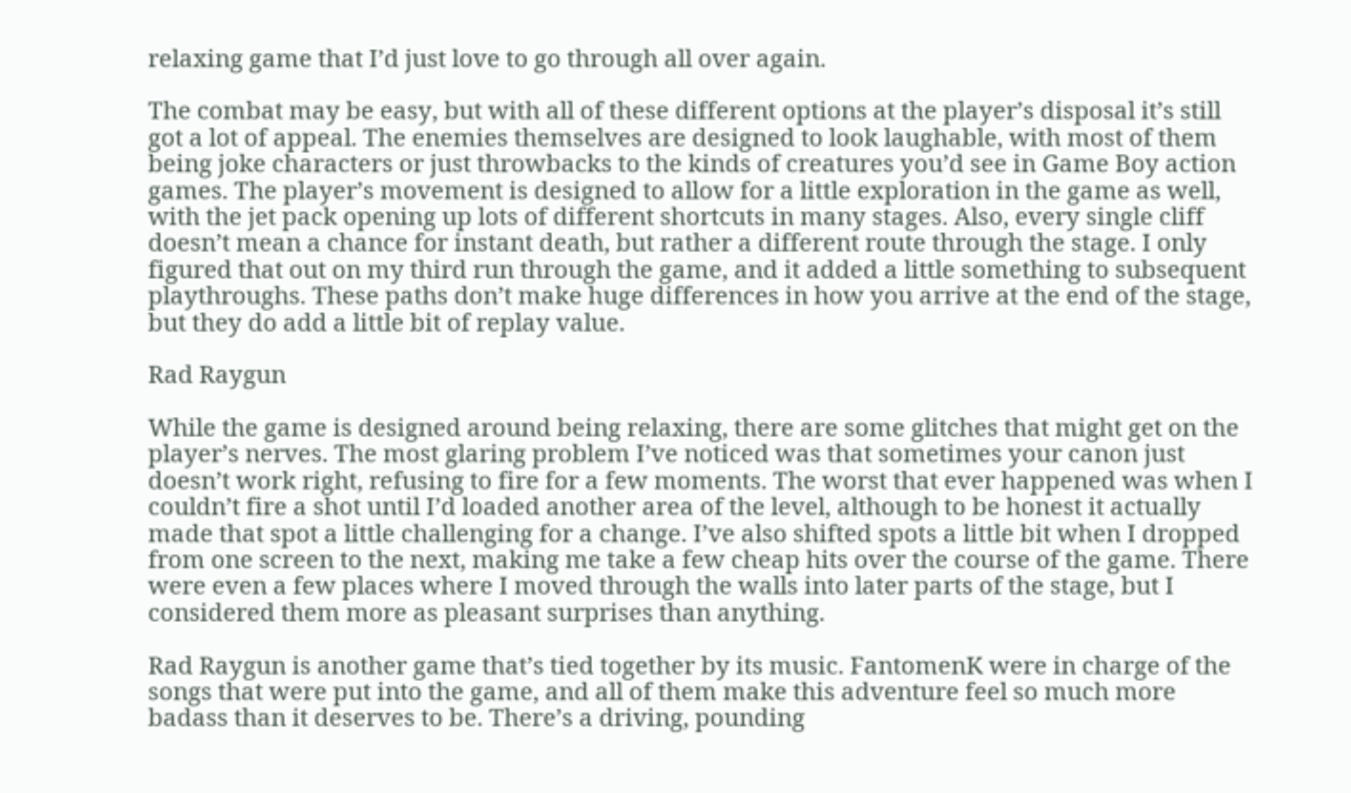relaxing game that I’d just love to go through all over again.

The combat may be easy, but with all of these different options at the player’s disposal it’s still got a lot of appeal. The enemies themselves are designed to look laughable, with most of them being joke characters or just throwbacks to the kinds of creatures you’d see in Game Boy action games. The player’s movement is designed to allow for a little exploration in the game as well, with the jet pack opening up lots of different shortcuts in many stages. Also, every single cliff doesn’t mean a chance for instant death, but rather a different route through the stage. I only figured that out on my third run through the game, and it added a little something to subsequent playthroughs. These paths don’t make huge differences in how you arrive at the end of the stage, but they do add a little bit of replay value.

Rad Raygun

While the game is designed around being relaxing, there are some glitches that might get on the player’s nerves. The most glaring problem I’ve noticed was that sometimes your canon just doesn’t work right, refusing to fire for a few moments. The worst that ever happened was when I couldn’t fire a shot until I’d loaded another area of the level, although to be honest it actually made that spot a little challenging for a change. I’ve also shifted spots a little bit when I dropped from one screen to the next, making me take a few cheap hits over the course of the game. There were even a few places where I moved through the walls into later parts of the stage, but I considered them more as pleasant surprises than anything.

Rad Raygun is another game that’s tied together by its music. FantomenK were in charge of the songs that were put into the game, and all of them make this adventure feel so much more badass than it deserves to be. There’s a driving, pounding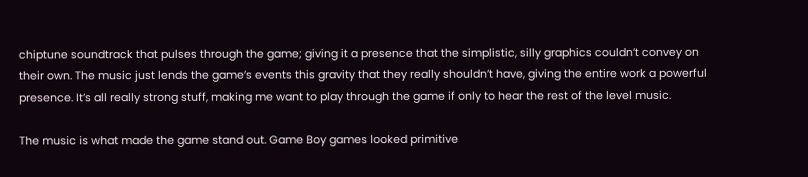chiptune soundtrack that pulses through the game; giving it a presence that the simplistic, silly graphics couldn’t convey on their own. The music just lends the game’s events this gravity that they really shouldn’t have, giving the entire work a powerful presence. It’s all really strong stuff, making me want to play through the game if only to hear the rest of the level music.

The music is what made the game stand out. Game Boy games looked primitive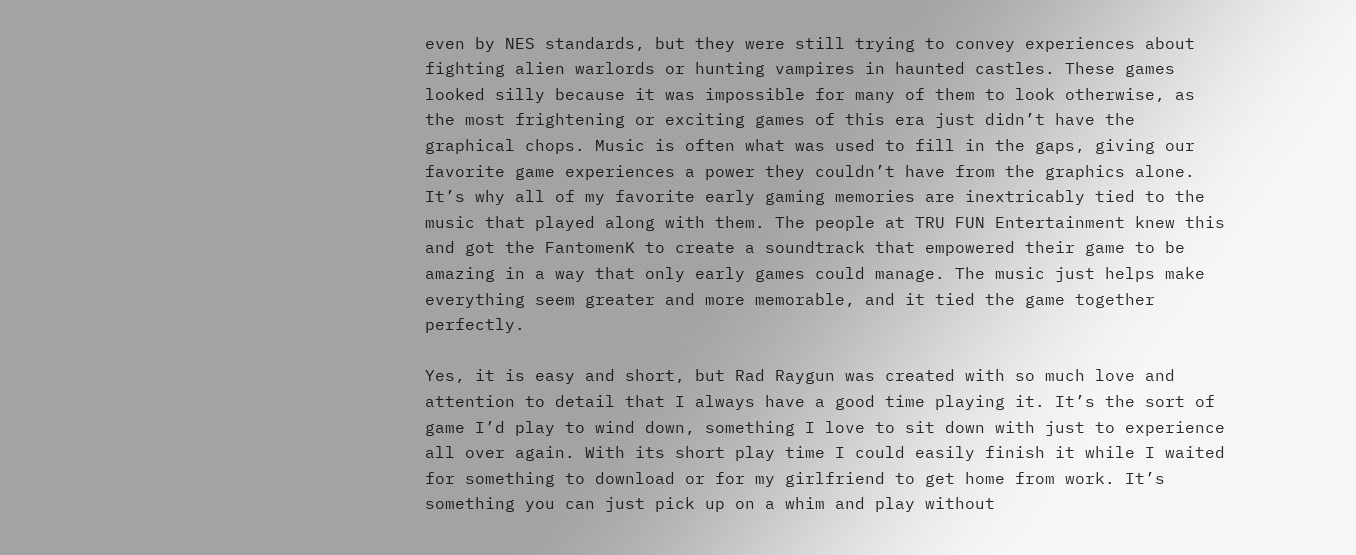even by NES standards, but they were still trying to convey experiences about fighting alien warlords or hunting vampires in haunted castles. These games looked silly because it was impossible for many of them to look otherwise, as the most frightening or exciting games of this era just didn’t have the graphical chops. Music is often what was used to fill in the gaps, giving our favorite game experiences a power they couldn’t have from the graphics alone. It’s why all of my favorite early gaming memories are inextricably tied to the music that played along with them. The people at TRU FUN Entertainment knew this and got the FantomenK to create a soundtrack that empowered their game to be amazing in a way that only early games could manage. The music just helps make everything seem greater and more memorable, and it tied the game together perfectly.

Yes, it is easy and short, but Rad Raygun was created with so much love and attention to detail that I always have a good time playing it. It’s the sort of game I’d play to wind down, something I love to sit down with just to experience all over again. With its short play time I could easily finish it while I waited for something to download or for my girlfriend to get home from work. It’s something you can just pick up on a whim and play without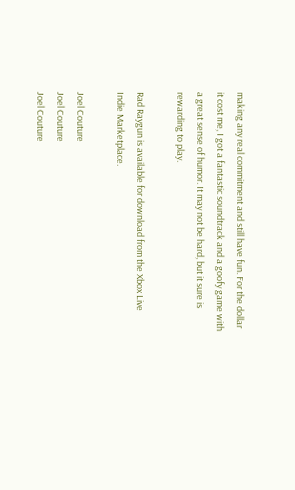making any real commitment and still have fun. For the dollar it cost me, I got a fantastic soundtrack and a goofy game with a great sense of humor. It may not be hard, but it sure is rewarding to play.

Rad Raygun is available for download from the Xbox Live Indie Marketplace.

Joel Couture
Joel Couture
Joel Couture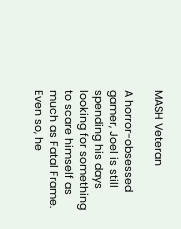MASH Veteran

A horror-obsessed gamer, Joel is still spending his days looking for something to scare himself as much as Fatal Frame. Even so, he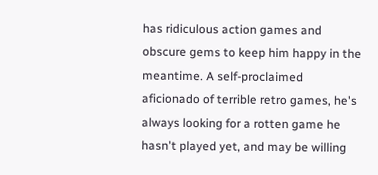has ridiculous action games and obscure gems to keep him happy in the meantime. A self-proclaimed aficionado of terrible retro games, he's always looking for a rotten game he hasn't played yet, and may be willing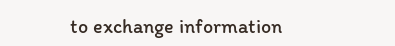to exchange information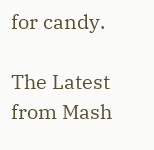for candy.

The Latest from Mash